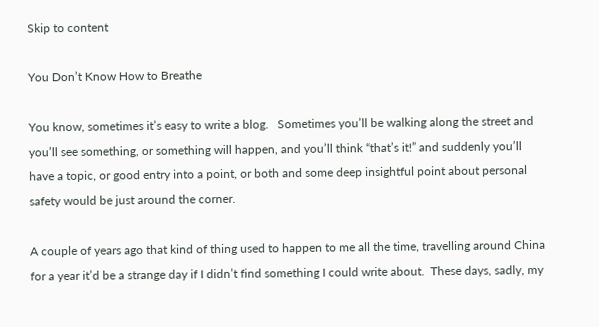Skip to content

You Don’t Know How to Breathe

You know, sometimes it’s easy to write a blog.   Sometimes you’ll be walking along the street and you’ll see something, or something will happen, and you’ll think “that’s it!” and suddenly you’ll have a topic, or good entry into a point, or both and some deep insightful point about personal safety would be just around the corner.

A couple of years ago that kind of thing used to happen to me all the time, travelling around China for a year it’d be a strange day if I didn’t find something I could write about.  These days, sadly, my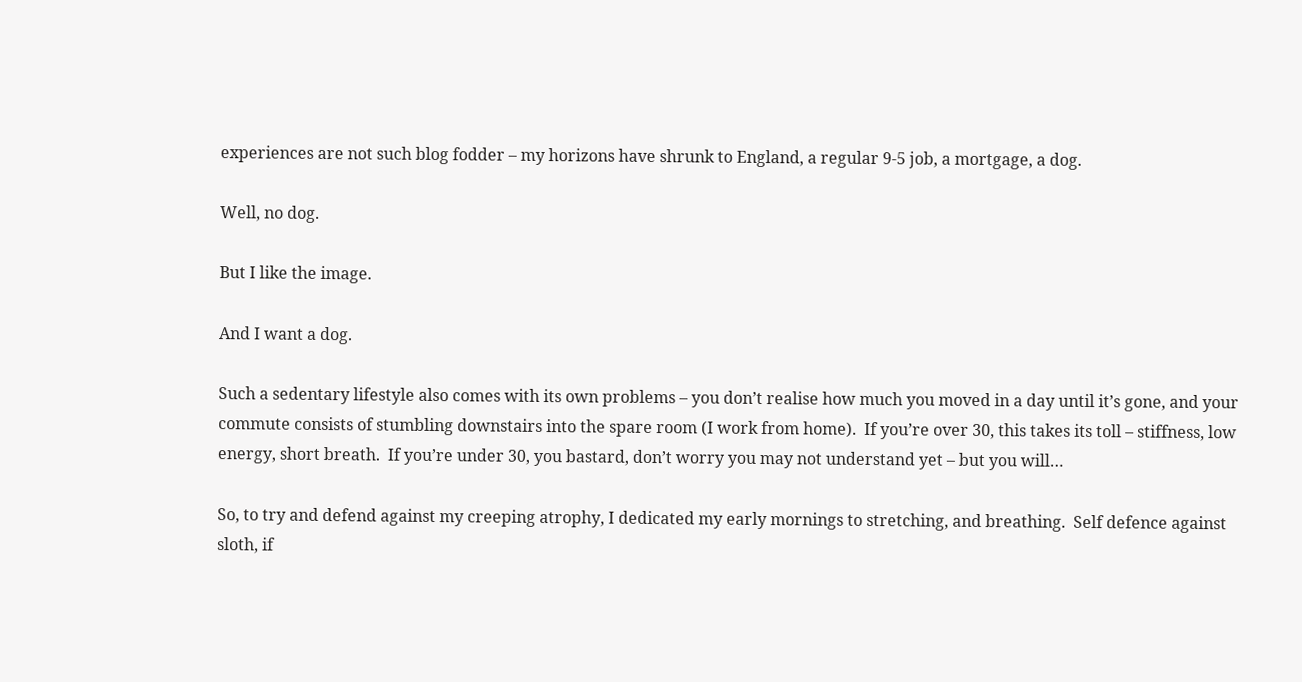experiences are not such blog fodder – my horizons have shrunk to England, a regular 9-5 job, a mortgage, a dog.

Well, no dog.

But I like the image.

And I want a dog.

Such a sedentary lifestyle also comes with its own problems – you don’t realise how much you moved in a day until it’s gone, and your commute consists of stumbling downstairs into the spare room (I work from home).  If you’re over 30, this takes its toll – stiffness, low energy, short breath.  If you’re under 30, you bastard, don’t worry you may not understand yet – but you will…

So, to try and defend against my creeping atrophy, I dedicated my early mornings to stretching, and breathing.  Self defence against sloth, if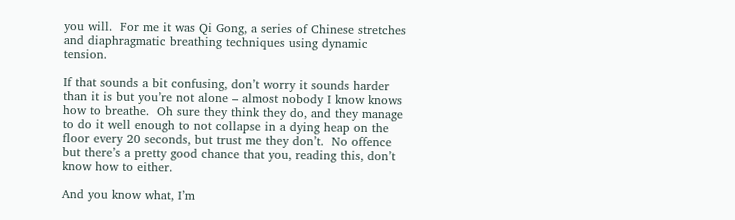you will.  For me it was Qi Gong, a series of Chinese stretches and diaphragmatic breathing techniques using dynamic tension.

If that sounds a bit confusing, don’t worry it sounds harder than it is but you’re not alone – almost nobody I know knows how to breathe.  Oh sure they think they do, and they manage to do it well enough to not collapse in a dying heap on the floor every 20 seconds, but trust me they don’t.  No offence but there’s a pretty good chance that you, reading this, don’t know how to either.

And you know what, I’m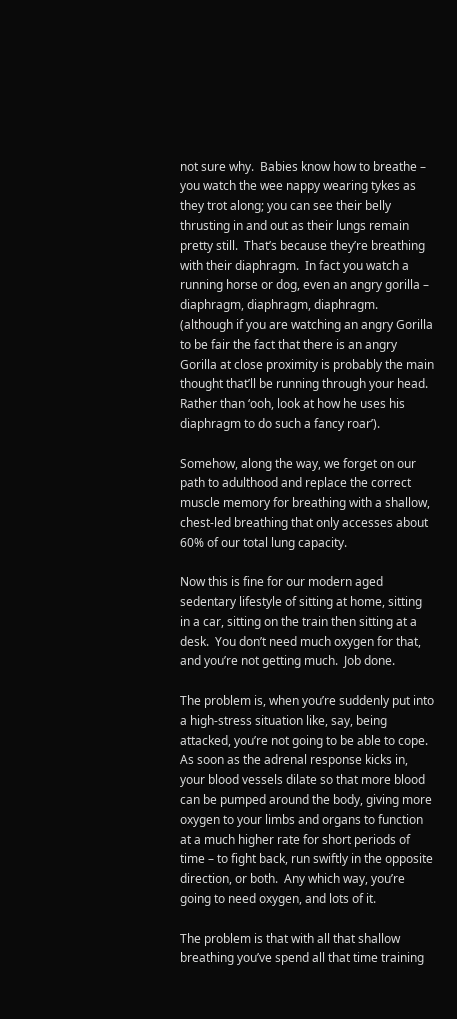not sure why.  Babies know how to breathe – you watch the wee nappy wearing tykes as they trot along; you can see their belly thrusting in and out as their lungs remain pretty still.  That’s because they’re breathing with their diaphragm.  In fact you watch a running horse or dog, even an angry gorilla – diaphragm, diaphragm, diaphragm.  (although if you are watching an angry Gorilla to be fair the fact that there is an angry Gorilla at close proximity is probably the main thought that’ll be running through your head. Rather than ‘ooh, look at how he uses his diaphragm to do such a fancy roar’).

Somehow, along the way, we forget on our path to adulthood and replace the correct muscle memory for breathing with a shallow, chest-led breathing that only accesses about 60% of our total lung capacity.

Now this is fine for our modern aged sedentary lifestyle of sitting at home, sitting in a car, sitting on the train then sitting at a desk.  You don’t need much oxygen for that, and you’re not getting much.  Job done.

The problem is, when you’re suddenly put into a high-stress situation like, say, being attacked, you’re not going to be able to cope.  As soon as the adrenal response kicks in, your blood vessels dilate so that more blood can be pumped around the body, giving more oxygen to your limbs and organs to function at a much higher rate for short periods of time – to fight back, run swiftly in the opposite direction, or both.  Any which way, you’re going to need oxygen, and lots of it.

The problem is that with all that shallow breathing you’ve spend all that time training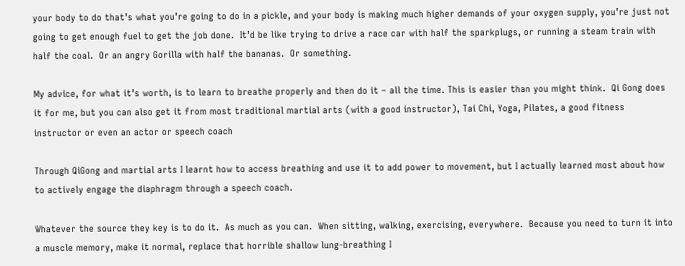your body to do that’s what you’re going to do in a pickle, and your body is making much higher demands of your oxygen supply, you’re just not going to get enough fuel to get the job done.  It’d be like trying to drive a race car with half the sparkplugs, or running a steam train with half the coal.  Or an angry Gorilla with half the bananas.  Or something.

My advice, for what it’s worth, is to learn to breathe properly and then do it – all the time. This is easier than you might think.  Qi Gong does it for me, but you can also get it from most traditional martial arts (with a good instructor), Tai Chi, Yoga, Pilates, a good fitness instructor or even an actor or speech coach

Through QiGong and martial arts I learnt how to access breathing and use it to add power to movement, but I actually learned most about how to actively engage the diaphragm through a speech coach.

Whatever the source they key is to do it.  As much as you can.  When sitting, walking, exercising, everywhere.  Because you need to turn it into a muscle memory, make it normal, replace that horrible shallow lung-breathing I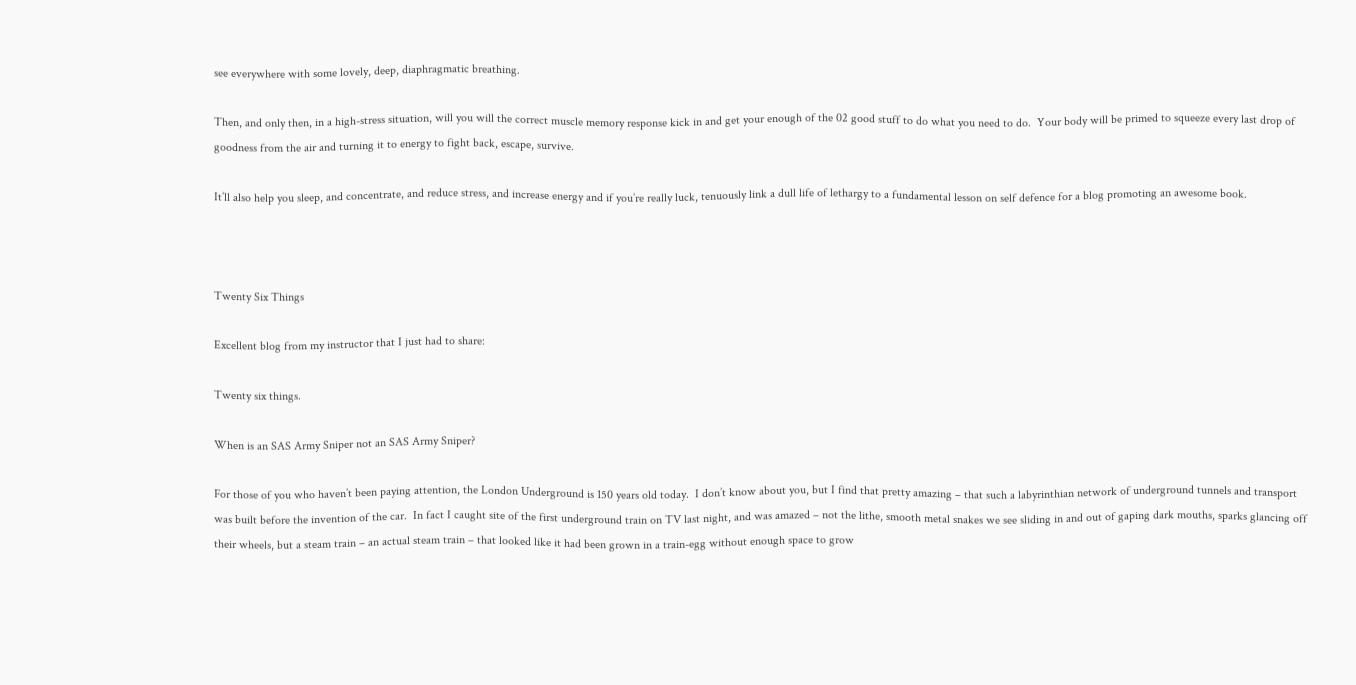see everywhere with some lovely, deep, diaphragmatic breathing.

Then, and only then, in a high-stress situation, will you will the correct muscle memory response kick in and get your enough of the 02 good stuff to do what you need to do.  Your body will be primed to squeeze every last drop of goodness from the air and turning it to energy to fight back, escape, survive.

It’ll also help you sleep, and concentrate, and reduce stress, and increase energy and if you’re really luck, tenuously link a dull life of lethargy to a fundamental lesson on self defence for a blog promoting an awesome book.



Twenty Six Things

Excellent blog from my instructor that I just had to share:

Twenty six things.

When is an SAS Army Sniper not an SAS Army Sniper?

For those of you who haven’t been paying attention, the London Underground is 150 years old today.  I don’t know about you, but I find that pretty amazing – that such a labyrinthian network of underground tunnels and transport was built before the invention of the car.  In fact I caught site of the first underground train on TV last night, and was amazed – not the lithe, smooth metal snakes we see sliding in and out of gaping dark mouths, sparks glancing off their wheels, but a steam train – an actual steam train – that looked like it had been grown in a train-egg without enough space to grow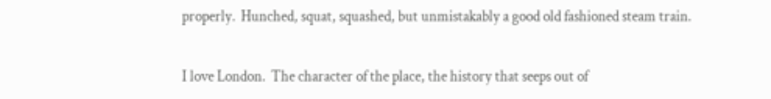properly.  Hunched, squat, squashed, but unmistakably a good old fashioned steam train.

I love London.  The character of the place, the history that seeps out of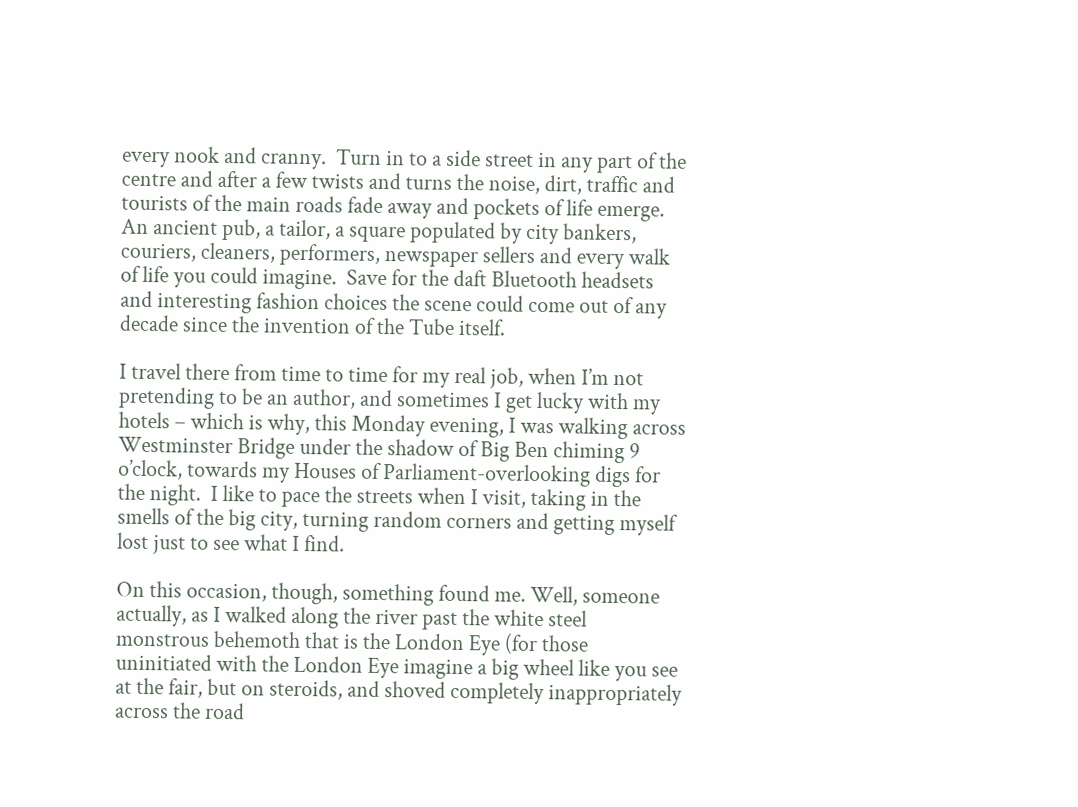every nook and cranny.  Turn in to a side street in any part of the centre and after a few twists and turns the noise, dirt, traffic and tourists of the main roads fade away and pockets of life emerge.  An ancient pub, a tailor, a square populated by city bankers, couriers, cleaners, performers, newspaper sellers and every walk of life you could imagine.  Save for the daft Bluetooth headsets and interesting fashion choices the scene could come out of any decade since the invention of the Tube itself.

I travel there from time to time for my real job, when I’m not pretending to be an author, and sometimes I get lucky with my hotels – which is why, this Monday evening, I was walking across Westminster Bridge under the shadow of Big Ben chiming 9 o’clock, towards my Houses of Parliament-overlooking digs for the night.  I like to pace the streets when I visit, taking in the smells of the big city, turning random corners and getting myself lost just to see what I find.

On this occasion, though, something found me. Well, someone actually, as I walked along the river past the white steel monstrous behemoth that is the London Eye (for those uninitiated with the London Eye imagine a big wheel like you see at the fair, but on steroids, and shoved completely inappropriately across the road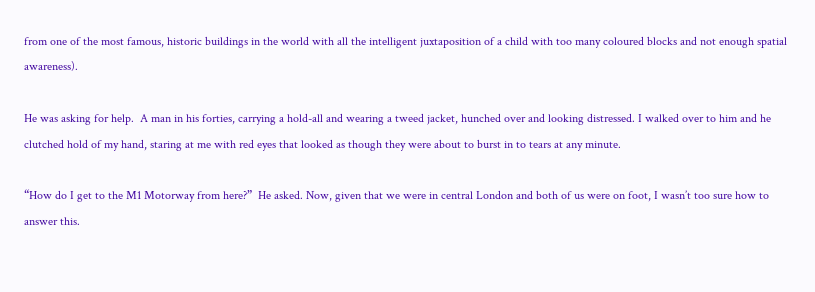from one of the most famous, historic buildings in the world with all the intelligent juxtaposition of a child with too many coloured blocks and not enough spatial awareness).

He was asking for help.  A man in his forties, carrying a hold-all and wearing a tweed jacket, hunched over and looking distressed. I walked over to him and he clutched hold of my hand, staring at me with red eyes that looked as though they were about to burst in to tears at any minute.

“How do I get to the M1 Motorway from here?”  He asked. Now, given that we were in central London and both of us were on foot, I wasn’t too sure how to answer this.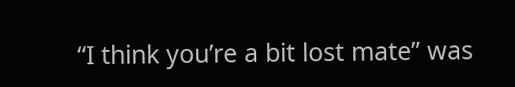“I think you’re a bit lost mate” was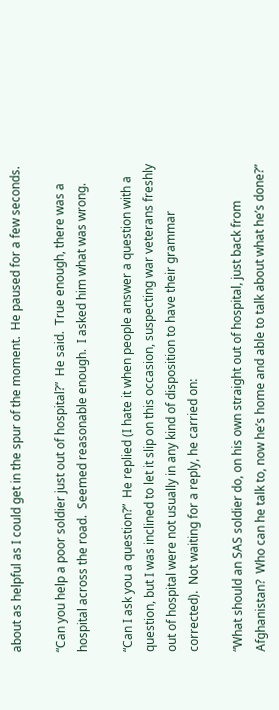about as helpful as I could get in the spur of the moment.  He paused for a few seconds.

“Can you help a poor soldier just out of hospital?”  He said.  True enough, there was a hospital across the road.  Seemed reasonable enough.  I asked him what was wrong.

“Can I ask you a question?”  He replied (I hate it when people answer a question with a question, but I was inclined to let it slip on this occasion, suspecting war veterans freshly out of hospital were not usually in any kind of disposition to have their grammar corrected).  Not waiting for a reply, he carried on:

“What should an SAS soldier do, on his own straight out of hospital, just back from Afghanistan?  Who can he talk to, now he’s home and able to talk about what he’s done?”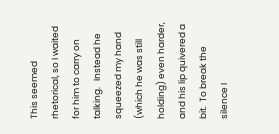This seemed rhetorical, so I waited for him to carry on talking.   Instead he squeezed my hand (which he was still holding) even harder, and his lip quivered a bit.  To break the silence I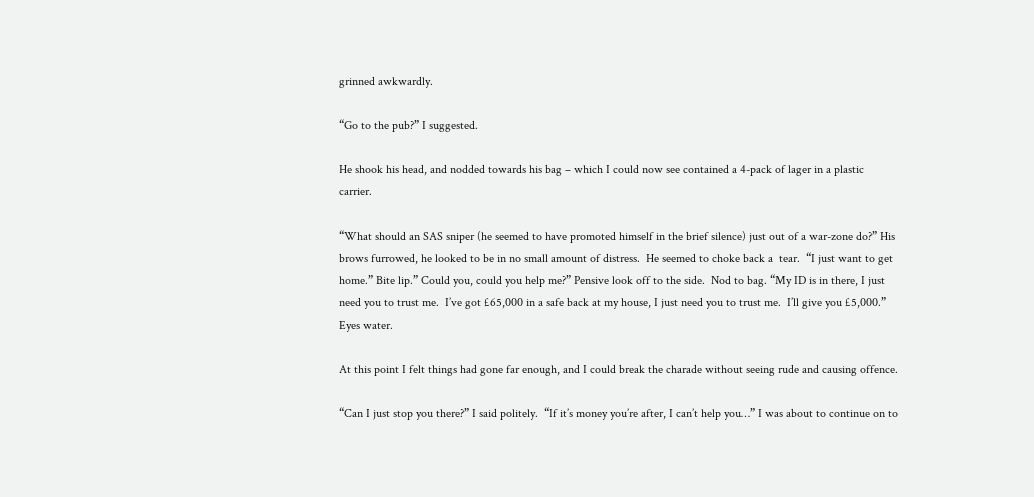grinned awkwardly.

“Go to the pub?” I suggested.

He shook his head, and nodded towards his bag – which I could now see contained a 4-pack of lager in a plastic carrier.

“What should an SAS sniper (he seemed to have promoted himself in the brief silence) just out of a war-zone do?” His brows furrowed, he looked to be in no small amount of distress.  He seemed to choke back a  tear.  “I just want to get home.” Bite lip.” Could you, could you help me?” Pensive look off to the side.  Nod to bag. “My ID is in there, I just need you to trust me.  I’ve got £65,000 in a safe back at my house, I just need you to trust me.  I’ll give you £5,000.”  Eyes water.

At this point I felt things had gone far enough, and I could break the charade without seeing rude and causing offence.

“Can I just stop you there?” I said politely.  “If it’s money you’re after, I can’t help you…” I was about to continue on to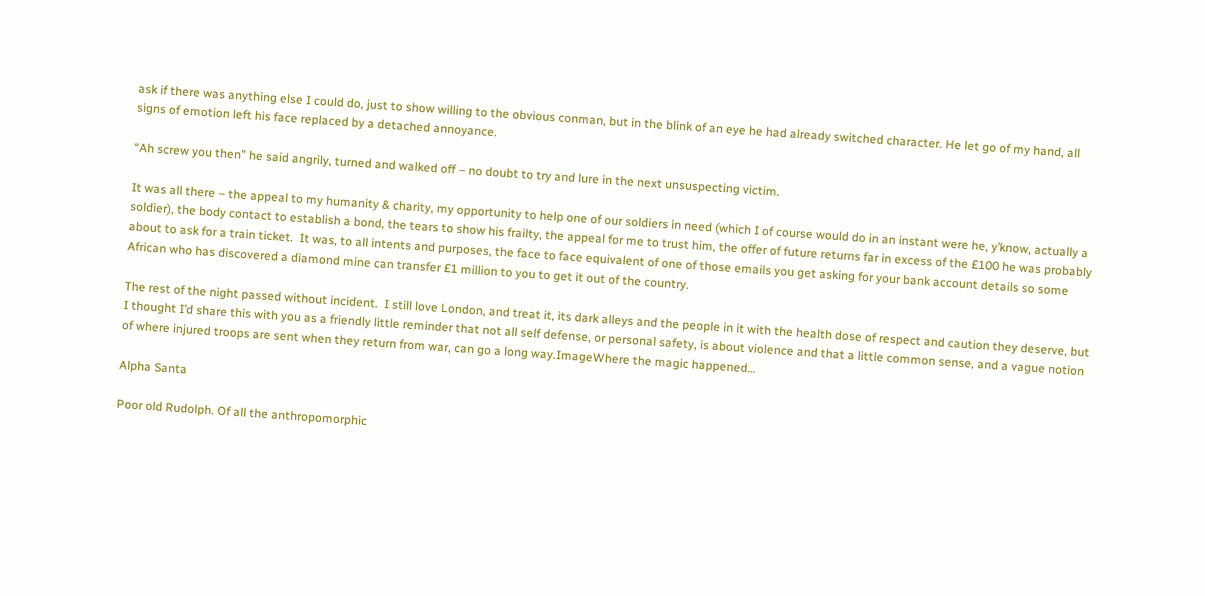ask if there was anything else I could do, just to show willing to the obvious conman, but in the blink of an eye he had already switched character. He let go of my hand, all signs of emotion left his face replaced by a detached annoyance.

“Ah screw you then” he said angrily, turned and walked off – no doubt to try and lure in the next unsuspecting victim.

It was all there – the appeal to my humanity & charity, my opportunity to help one of our soldiers in need (which I of course would do in an instant were he, y’know, actually a soldier), the body contact to establish a bond, the tears to show his frailty, the appeal for me to trust him, the offer of future returns far in excess of the £100 he was probably about to ask for a train ticket.  It was, to all intents and purposes, the face to face equivalent of one of those emails you get asking for your bank account details so some African who has discovered a diamond mine can transfer £1 million to you to get it out of the country.

The rest of the night passed without incident.  I still love London, and treat it, its dark alleys and the people in it with the health dose of respect and caution they deserve, but I thought I’d share this with you as a friendly little reminder that not all self defense, or personal safety, is about violence and that a little common sense, and a vague notion of where injured troops are sent when they return from war, can go a long way.ImageWhere the magic happened…

Alpha Santa

Poor old Rudolph. Of all the anthropomorphic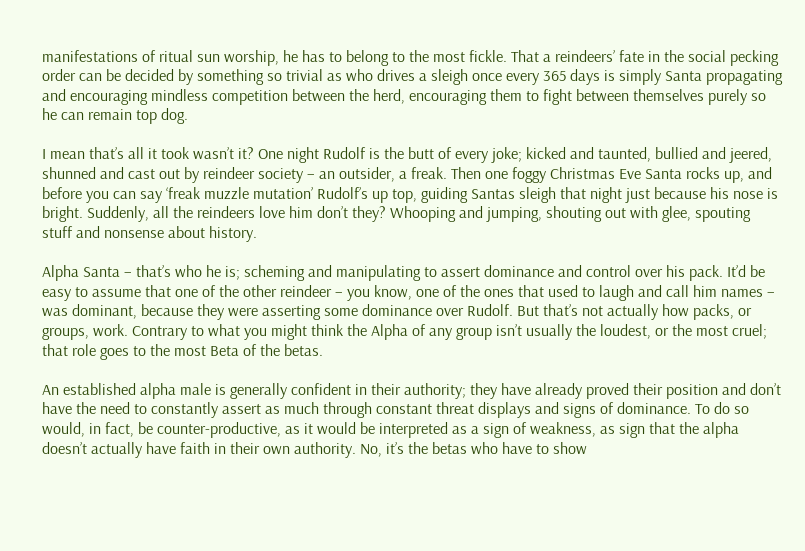manifestations of ritual sun worship, he has to belong to the most fickle. That a reindeers’ fate in the social pecking order can be decided by something so trivial as who drives a sleigh once every 365 days is simply Santa propagating and encouraging mindless competition between the herd, encouraging them to fight between themselves purely so he can remain top dog.

I mean that’s all it took wasn’t it? One night Rudolf is the butt of every joke; kicked and taunted, bullied and jeered, shunned and cast out by reindeer society – an outsider, a freak. Then one foggy Christmas Eve Santa rocks up, and before you can say ‘freak muzzle mutation’ Rudolf’s up top, guiding Santas sleigh that night just because his nose is bright. Suddenly, all the reindeers love him don’t they? Whooping and jumping, shouting out with glee, spouting stuff and nonsense about history.

Alpha Santa – that’s who he is; scheming and manipulating to assert dominance and control over his pack. It’d be easy to assume that one of the other reindeer – you know, one of the ones that used to laugh and call him names – was dominant, because they were asserting some dominance over Rudolf. But that’s not actually how packs, or groups, work. Contrary to what you might think the Alpha of any group isn’t usually the loudest, or the most cruel; that role goes to the most Beta of the betas.

An established alpha male is generally confident in their authority; they have already proved their position and don’t have the need to constantly assert as much through constant threat displays and signs of dominance. To do so would, in fact, be counter-productive, as it would be interpreted as a sign of weakness, as sign that the alpha doesn’t actually have faith in their own authority. No, it’s the betas who have to show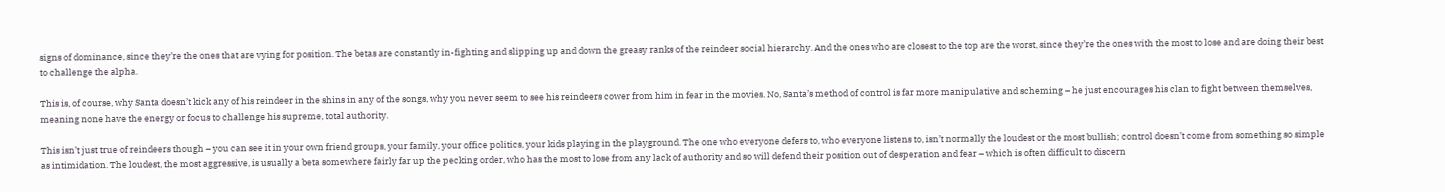signs of dominance, since they’re the ones that are vying for position. The betas are constantly in-fighting and slipping up and down the greasy ranks of the reindeer social hierarchy. And the ones who are closest to the top are the worst, since they’re the ones with the most to lose and are doing their best to challenge the alpha.

This is, of course, why Santa doesn’t kick any of his reindeer in the shins in any of the songs, why you never seem to see his reindeers cower from him in fear in the movies. No, Santa’s method of control is far more manipulative and scheming – he just encourages his clan to fight between themselves, meaning none have the energy or focus to challenge his supreme, total authority.

This isn’t just true of reindeers though – you can see it in your own friend groups, your family, your office politics, your kids playing in the playground. The one who everyone defers to, who everyone listens to, isn’t normally the loudest or the most bullish; control doesn’t come from something so simple as intimidation. The loudest, the most aggressive, is usually a beta somewhere fairly far up the pecking order, who has the most to lose from any lack of authority and so will defend their position out of desperation and fear – which is often difficult to discern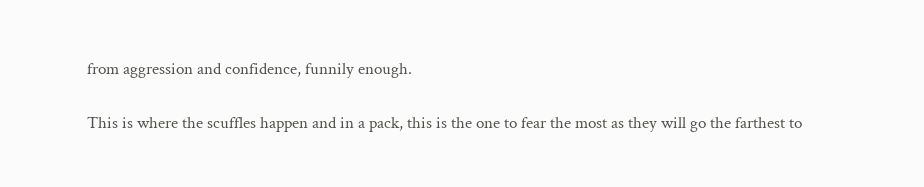from aggression and confidence, funnily enough.

This is where the scuffles happen and in a pack, this is the one to fear the most as they will go the farthest to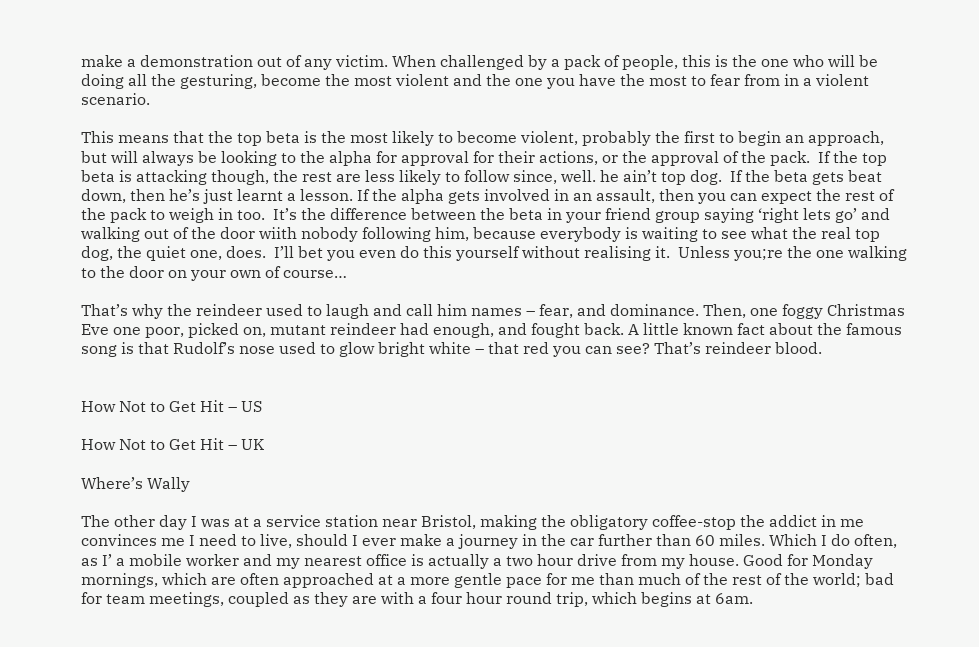make a demonstration out of any victim. When challenged by a pack of people, this is the one who will be doing all the gesturing, become the most violent and the one you have the most to fear from in a violent scenario.

This means that the top beta is the most likely to become violent, probably the first to begin an approach, but will always be looking to the alpha for approval for their actions, or the approval of the pack.  If the top beta is attacking though, the rest are less likely to follow since, well. he ain’t top dog.  If the beta gets beat down, then he’s just learnt a lesson. If the alpha gets involved in an assault, then you can expect the rest of the pack to weigh in too.  It’s the difference between the beta in your friend group saying ‘right lets go’ and walking out of the door wiith nobody following him, because everybody is waiting to see what the real top dog, the quiet one, does.  I’ll bet you even do this yourself without realising it.  Unless you;re the one walking to the door on your own of course…

That’s why the reindeer used to laugh and call him names – fear, and dominance. Then, one foggy Christmas Eve one poor, picked on, mutant reindeer had enough, and fought back. A little known fact about the famous song is that Rudolf’s nose used to glow bright white – that red you can see? That’s reindeer blood.


How Not to Get Hit – US

How Not to Get Hit – UK

Where’s Wally

The other day I was at a service station near Bristol, making the obligatory coffee-stop the addict in me convinces me I need to live, should I ever make a journey in the car further than 60 miles. Which I do often, as I’ a mobile worker and my nearest office is actually a two hour drive from my house. Good for Monday mornings, which are often approached at a more gentle pace for me than much of the rest of the world; bad for team meetings, coupled as they are with a four hour round trip, which begins at 6am.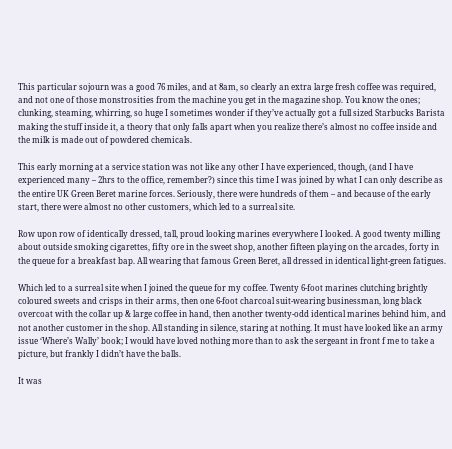This particular sojourn was a good 76 miles, and at 8am, so clearly an extra large fresh coffee was required, and not one of those monstrosities from the machine you get in the magazine shop. You know the ones; clunking, steaming, whirring, so huge I sometimes wonder if they’ve actually got a full sized Starbucks Barista making the stuff inside it, a theory that only falls apart when you realize there’s almost no coffee inside and the milk is made out of powdered chemicals.

This early morning at a service station was not like any other I have experienced, though, (and I have experienced many – 2hrs to the office, remember?) since this time I was joined by what I can only describe as the entire UK Green Beret marine forces. Seriously, there were hundreds of them – and because of the early start, there were almost no other customers, which led to a surreal site.

Row upon row of identically dressed, tall, proud looking marines everywhere I looked. A good twenty milling about outside smoking cigarettes, fifty ore in the sweet shop, another fifteen playing on the arcades, forty in the queue for a breakfast bap. All wearing that famous Green Beret, all dressed in identical light-green fatigues.

Which led to a surreal site when I joined the queue for my coffee. Twenty 6-foot marines clutching brightly coloured sweets and crisps in their arms, then one 6-foot charcoal suit-wearing businessman, long black overcoat with the collar up & large coffee in hand, then another twenty-odd identical marines behind him, and not another customer in the shop. All standing in silence, staring at nothing. It must have looked like an army issue ‘Where’s Wally’ book; I would have loved nothing more than to ask the sergeant in front f me to take a picture, but frankly I didn’t have the balls.

It was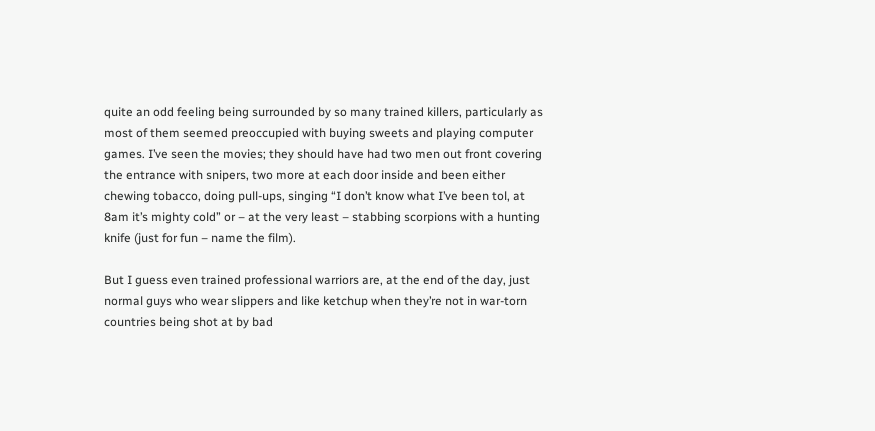quite an odd feeling being surrounded by so many trained killers, particularly as most of them seemed preoccupied with buying sweets and playing computer games. I’ve seen the movies; they should have had two men out front covering the entrance with snipers, two more at each door inside and been either chewing tobacco, doing pull-ups, singing “I don’t know what I’ve been tol, at 8am it’s mighty cold” or – at the very least – stabbing scorpions with a hunting knife (just for fun – name the film).

But I guess even trained professional warriors are, at the end of the day, just normal guys who wear slippers and like ketchup when they’re not in war-torn countries being shot at by bad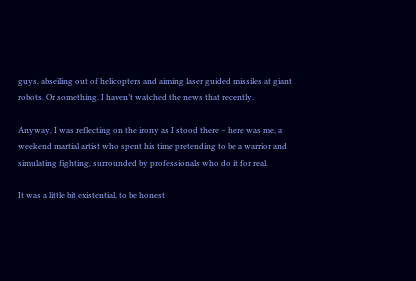guys, abseiling out of helicopters and aiming laser guided missiles at giant robots. Or something. I haven’t watched the news that recently.

Anyway, I was reflecting on the irony as I stood there – here was me, a weekend martial artist who spent his time pretending to be a warrior and simulating fighting, surrounded by professionals who do it for real.

It was a little bit existential, to be honest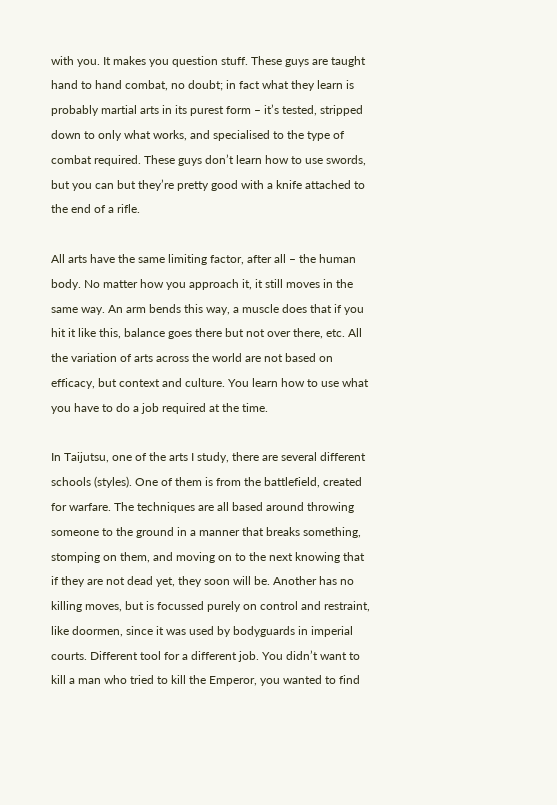with you. It makes you question stuff. These guys are taught hand to hand combat, no doubt; in fact what they learn is probably martial arts in its purest form – it’s tested, stripped down to only what works, and specialised to the type of combat required. These guys don’t learn how to use swords, but you can but they’re pretty good with a knife attached to the end of a rifle.

All arts have the same limiting factor, after all – the human body. No matter how you approach it, it still moves in the same way. An arm bends this way, a muscle does that if you hit it like this, balance goes there but not over there, etc. All the variation of arts across the world are not based on efficacy, but context and culture. You learn how to use what you have to do a job required at the time.

In Taijutsu, one of the arts I study, there are several different schools (styles). One of them is from the battlefield, created for warfare. The techniques are all based around throwing someone to the ground in a manner that breaks something, stomping on them, and moving on to the next knowing that if they are not dead yet, they soon will be. Another has no killing moves, but is focussed purely on control and restraint, like doormen, since it was used by bodyguards in imperial courts. Different tool for a different job. You didn’t want to kill a man who tried to kill the Emperor, you wanted to find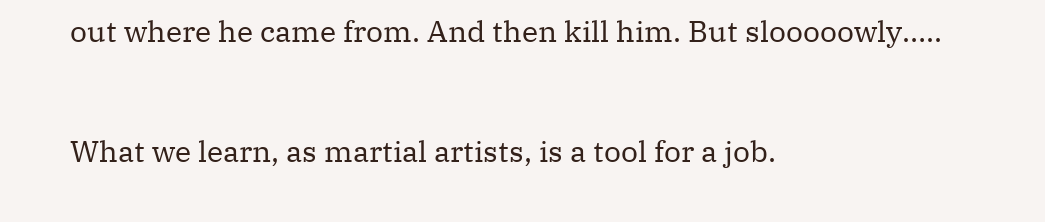out where he came from. And then kill him. But slooooowly…..

What we learn, as martial artists, is a tool for a job.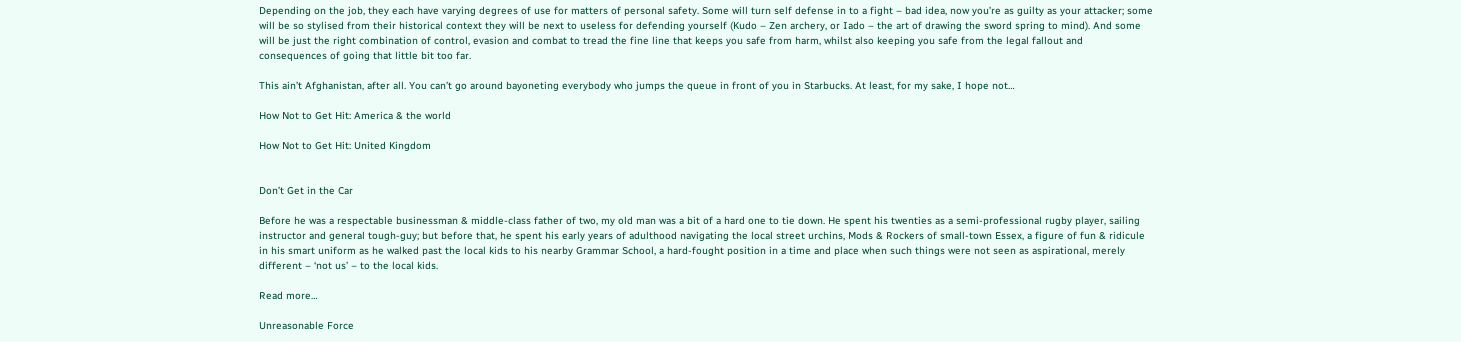Depending on the job, they each have varying degrees of use for matters of personal safety. Some will turn self defense in to a fight – bad idea, now you’re as guilty as your attacker; some will be so stylised from their historical context they will be next to useless for defending yourself (Kudo – Zen archery, or Iado – the art of drawing the sword spring to mind). And some will be just the right combination of control, evasion and combat to tread the fine line that keeps you safe from harm, whilst also keeping you safe from the legal fallout and consequences of going that little bit too far.

This ain’t Afghanistan, after all. You can’t go around bayoneting everybody who jumps the queue in front of you in Starbucks. At least, for my sake, I hope not…

How Not to Get Hit: America & the world

How Not to Get Hit: United Kingdom


Don’t Get in the Car

Before he was a respectable businessman & middle-class father of two, my old man was a bit of a hard one to tie down. He spent his twenties as a semi-professional rugby player, sailing instructor and general tough-guy; but before that, he spent his early years of adulthood navigating the local street urchins, Mods & Rockers of small-town Essex, a figure of fun & ridicule in his smart uniform as he walked past the local kids to his nearby Grammar School, a hard-fought position in a time and place when such things were not seen as aspirational, merely different – ‘not us’ – to the local kids.

Read more…

Unreasonable Force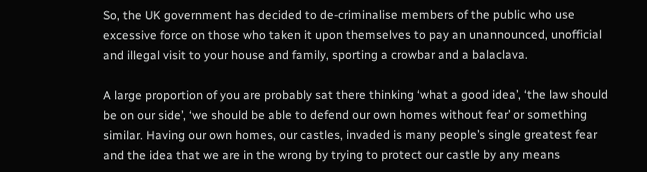So, the UK government has decided to de-criminalise members of the public who use excessive force on those who taken it upon themselves to pay an unannounced, unofficial and illegal visit to your house and family, sporting a crowbar and a balaclava.

A large proportion of you are probably sat there thinking ‘what a good idea’, ‘the law should be on our side’, ‘we should be able to defend our own homes without fear’ or something similar. Having our own homes, our castles, invaded is many people’s single greatest fear and the idea that we are in the wrong by trying to protect our castle by any means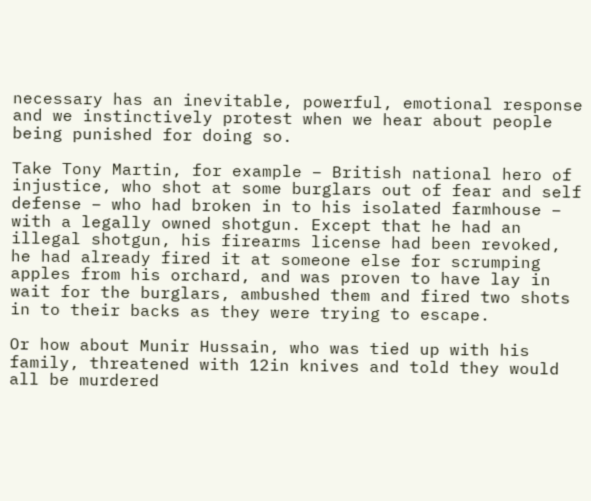necessary has an inevitable, powerful, emotional response and we instinctively protest when we hear about people being punished for doing so.

Take Tony Martin, for example – British national hero of injustice, who shot at some burglars out of fear and self defense – who had broken in to his isolated farmhouse – with a legally owned shotgun. Except that he had an illegal shotgun, his firearms license had been revoked, he had already fired it at someone else for scrumping apples from his orchard, and was proven to have lay in wait for the burglars, ambushed them and fired two shots in to their backs as they were trying to escape.

Or how about Munir Hussain, who was tied up with his family, threatened with 12in knives and told they would all be murdered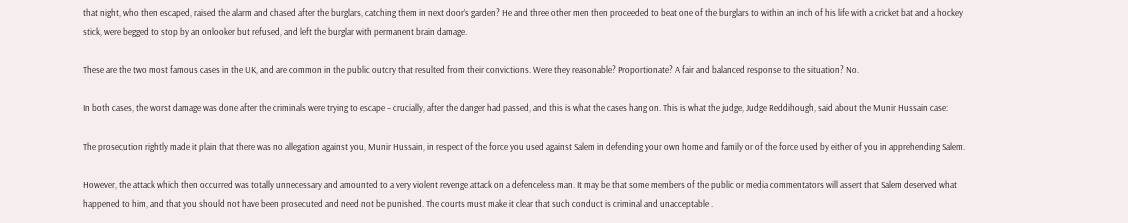that night, who then escaped, raised the alarm and chased after the burglars, catching them in next door’s garden? He and three other men then proceeded to beat one of the burglars to within an inch of his life with a cricket bat and a hockey stick, were begged to stop by an onlooker but refused, and left the burglar with permanent brain damage.

These are the two most famous cases in the UK, and are common in the public outcry that resulted from their convictions. Were they reasonable? Proportionate? A fair and balanced response to the situation? No.

In both cases, the worst damage was done after the criminals were trying to escape – crucially, after the danger had passed, and this is what the cases hang on. This is what the judge, Judge Reddihough, said about the Munir Hussain case:

The prosecution rightly made it plain that there was no allegation against you, Munir Hussain, in respect of the force you used against Salem in defending your own home and family or of the force used by either of you in apprehending Salem.

However, the attack which then occurred was totally unnecessary and amounted to a very violent revenge attack on a defenceless man. It may be that some members of the public or media commentators will assert that Salem deserved what happened to him, and that you should not have been prosecuted and need not be punished. The courts must make it clear that such conduct is criminal and unacceptable .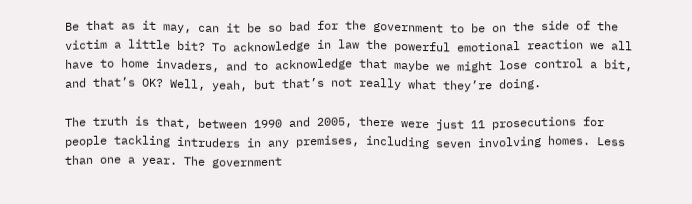Be that as it may, can it be so bad for the government to be on the side of the victim a little bit? To acknowledge in law the powerful emotional reaction we all have to home invaders, and to acknowledge that maybe we might lose control a bit, and that’s OK? Well, yeah, but that’s not really what they’re doing.

The truth is that, between 1990 and 2005, there were just 11 prosecutions for people tackling intruders in any premises, including seven involving homes. Less than one a year. The government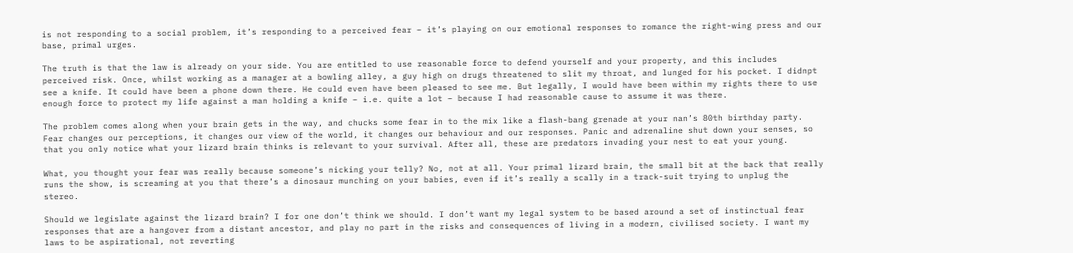is not responding to a social problem, it’s responding to a perceived fear – it’s playing on our emotional responses to romance the right-wing press and our base, primal urges.

The truth is that the law is already on your side. You are entitled to use reasonable force to defend yourself and your property, and this includes perceived risk. Once, whilst working as a manager at a bowling alley, a guy high on drugs threatened to slit my throat, and lunged for his pocket. I didnpt see a knife. It could have been a phone down there. He could even have been pleased to see me. But legally, I would have been within my rights there to use enough force to protect my life against a man holding a knife – i.e. quite a lot – because I had reasonable cause to assume it was there.

The problem comes along when your brain gets in the way, and chucks some fear in to the mix like a flash-bang grenade at your nan’s 80th birthday party. Fear changes our perceptions, it changes our view of the world, it changes our behaviour and our responses. Panic and adrenaline shut down your senses, so that you only notice what your lizard brain thinks is relevant to your survival. After all, these are predators invading your nest to eat your young.

What, you thought your fear was really because someone’s nicking your telly? No, not at all. Your primal lizard brain, the small bit at the back that really runs the show, is screaming at you that there’s a dinosaur munching on your babies, even if it’s really a scally in a track-suit trying to unplug the stereo.

Should we legislate against the lizard brain? I for one don’t think we should. I don’t want my legal system to be based around a set of instinctual fear responses that are a hangover from a distant ancestor, and play no part in the risks and consequences of living in a modern, civilised society. I want my laws to be aspirational, not reverting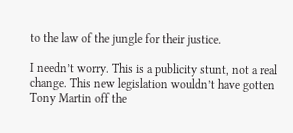to the law of the jungle for their justice.

I needn’t worry. This is a publicity stunt, not a real change. This new legislation wouldn’t have gotten Tony Martin off the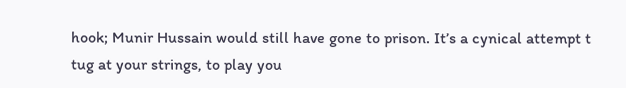hook; Munir Hussain would still have gone to prison. It’s a cynical attempt t tug at your strings, to play you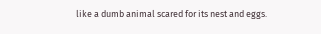like a dumb animal scared for its nest and eggs.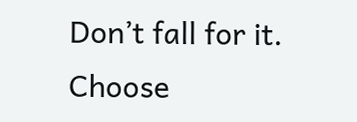Don’t fall for it. Choose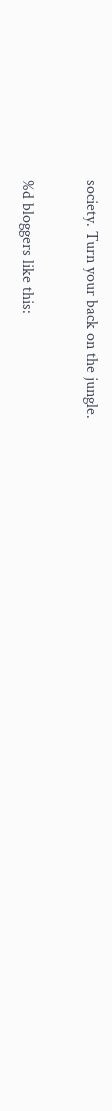society. Turn your back on the jungle.

%d bloggers like this: